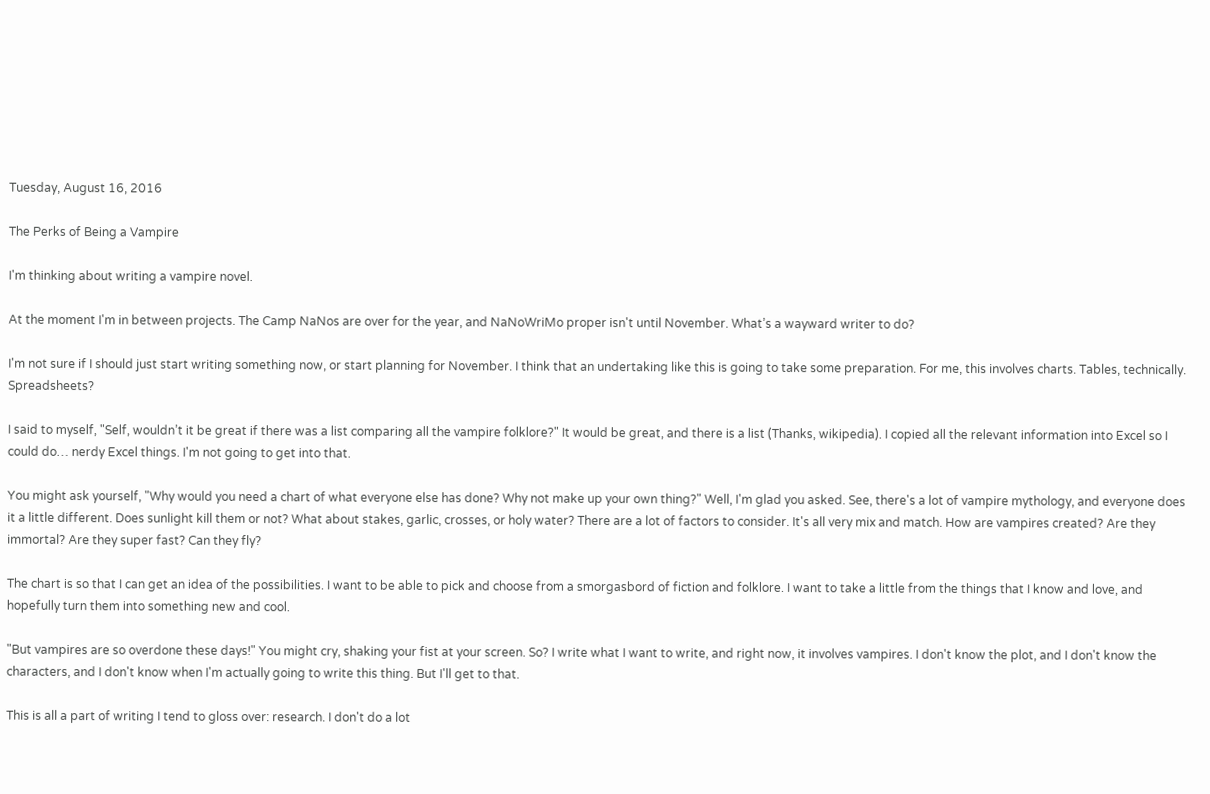Tuesday, August 16, 2016

The Perks of Being a Vampire

I'm thinking about writing a vampire novel.

At the moment I'm in between projects. The Camp NaNos are over for the year, and NaNoWriMo proper isn't until November. What’s a wayward writer to do?

I'm not sure if I should just start writing something now, or start planning for November. I think that an undertaking like this is going to take some preparation. For me, this involves charts. Tables, technically. Spreadsheets?

I said to myself, "Self, wouldn’t it be great if there was a list comparing all the vampire folklore?" It would be great, and there is a list (Thanks, wikipedia). I copied all the relevant information into Excel so I could do… nerdy Excel things. I'm not going to get into that.

You might ask yourself, "Why would you need a chart of what everyone else has done? Why not make up your own thing?" Well, I'm glad you asked. See, there's a lot of vampire mythology, and everyone does it a little different. Does sunlight kill them or not? What about stakes, garlic, crosses, or holy water? There are a lot of factors to consider. It's all very mix and match. How are vampires created? Are they immortal? Are they super fast? Can they fly?

The chart is so that I can get an idea of the possibilities. I want to be able to pick and choose from a smorgasbord of fiction and folklore. I want to take a little from the things that I know and love, and hopefully turn them into something new and cool.

"But vampires are so overdone these days!" You might cry, shaking your fist at your screen. So? I write what I want to write, and right now, it involves vampires. I don't know the plot, and I don't know the characters, and I don't know when I'm actually going to write this thing. But I'll get to that.

This is all a part of writing I tend to gloss over: research. I don't do a lot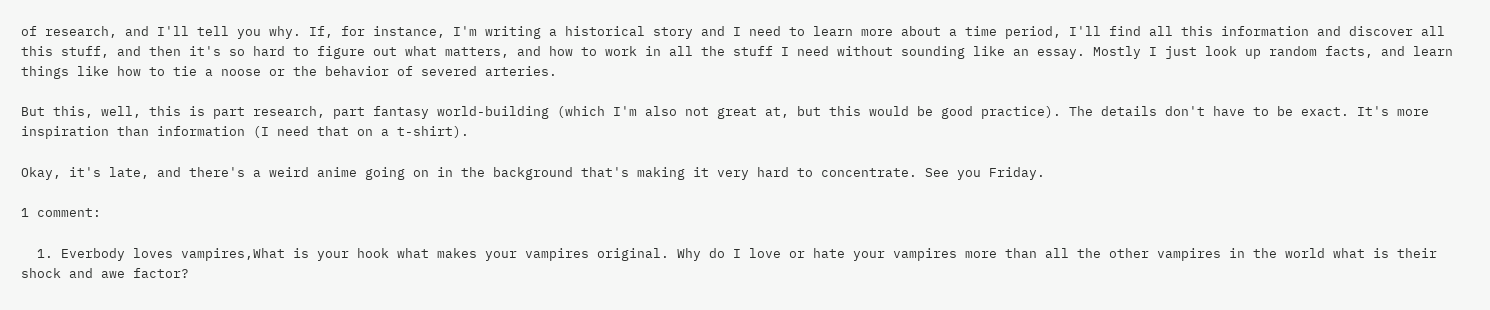of research, and I'll tell you why. If, for instance, I'm writing a historical story and I need to learn more about a time period, I'll find all this information and discover all this stuff, and then it's so hard to figure out what matters, and how to work in all the stuff I need without sounding like an essay. Mostly I just look up random facts, and learn things like how to tie a noose or the behavior of severed arteries.

But this, well, this is part research, part fantasy world-building (which I'm also not great at, but this would be good practice). The details don't have to be exact. It's more inspiration than information (I need that on a t-shirt).

Okay, it's late, and there's a weird anime going on in the background that's making it very hard to concentrate. See you Friday.

1 comment:

  1. Everbody loves vampires,What is your hook what makes your vampires original. Why do I love or hate your vampires more than all the other vampires in the world what is their shock and awe factor?